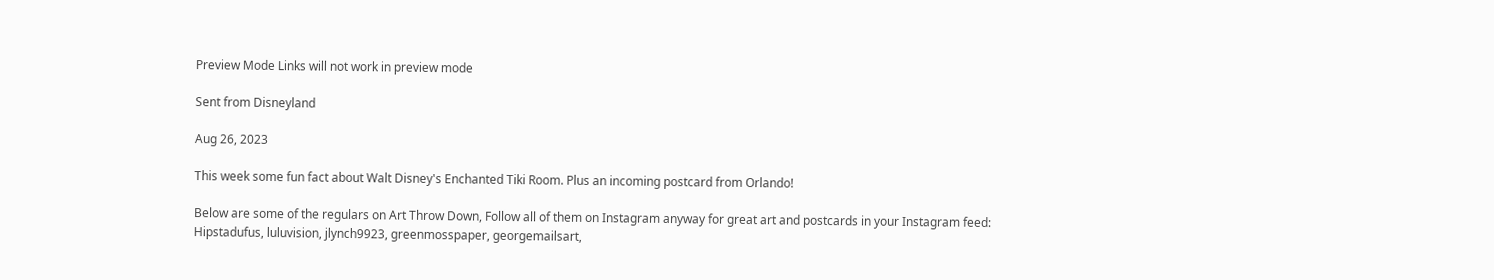Preview Mode Links will not work in preview mode

Sent from Disneyland

Aug 26, 2023

This week some fun fact about Walt Disney's Enchanted Tiki Room. Plus an incoming postcard from Orlando!

Below are some of the regulars on Art Throw Down, Follow all of them on Instagram anyway for great art and postcards in your Instagram feed: Hipstadufus, luluvision, jlynch9923, greenmosspaper, georgemailsart,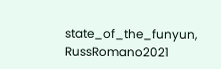state_of_the_funyun, RussRomano2021